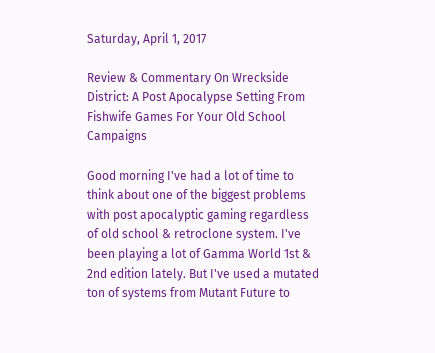Saturday, April 1, 2017

Review & Commentary On Wreckside District: A Post Apocalypse Setting From Fishwife Games For Your Old School Campaigns

Good morning I've had a lot of time to think about one of the biggest problems with post apocalyptic gaming regardless of old school & retroclone system. I've been playing a lot of Gamma World 1st & 2nd edition lately. But I've used a mutated ton of systems from Mutant Future to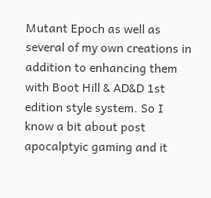Mutant Epoch as well as several of my own creations in addition to enhancing them with Boot Hill & AD&D 1st edition style system. So I know a bit about post apocalptyic gaming and it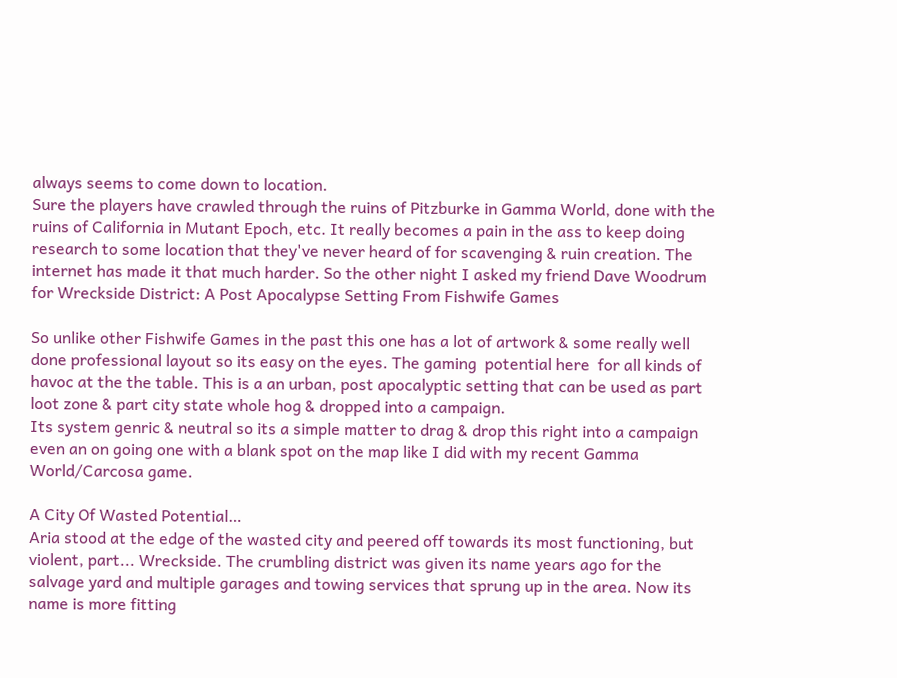always seems to come down to location.
Sure the players have crawled through the ruins of Pitzburke in Gamma World, done with the ruins of California in Mutant Epoch, etc. It really becomes a pain in the ass to keep doing research to some location that they've never heard of for scavenging & ruin creation. The internet has made it that much harder. So the other night I asked my friend Dave Woodrum for Wreckside District: A Post Apocalypse Setting From Fishwife Games

So unlike other Fishwife Games in the past this one has a lot of artwork & some really well done professional layout so its easy on the eyes. The gaming  potential here  for all kinds of havoc at the the table. This is a an urban, post apocalyptic setting that can be used as part loot zone & part city state whole hog & dropped into a campaign.
Its system genric & neutral so its a simple matter to drag & drop this right into a campaign even an on going one with a blank spot on the map like I did with my recent Gamma World/Carcosa game.

A City Of Wasted Potential…
Aria stood at the edge of the wasted city and peered off towards its most functioning, but violent, part... Wreckside. The crumbling district was given its name years ago for the salvage yard and multiple garages and towing services that sprung up in the area. Now its name is more fitting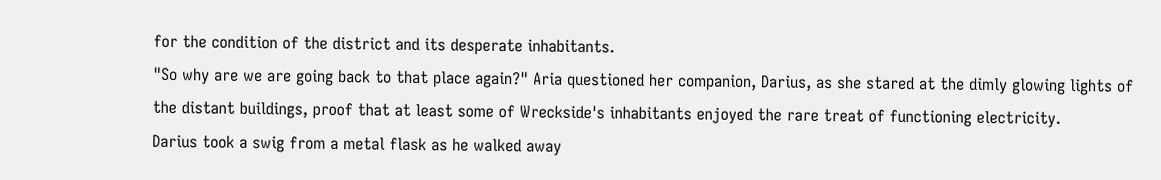for the condition of the district and its desperate inhabitants.
"So why are we are going back to that place again?" Aria questioned her companion, Darius, as she stared at the dimly glowing lights of the distant buildings, proof that at least some of Wreckside's inhabitants enjoyed the rare treat of functioning electricity.
Darius took a swig from a metal flask as he walked away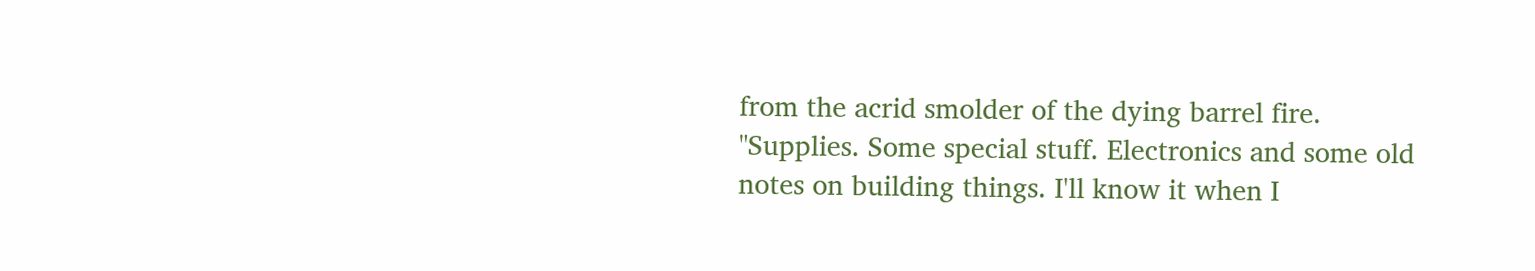from the acrid smolder of the dying barrel fire. "Supplies. Some special stuff. Electronics and some old notes on building things. I'll know it when I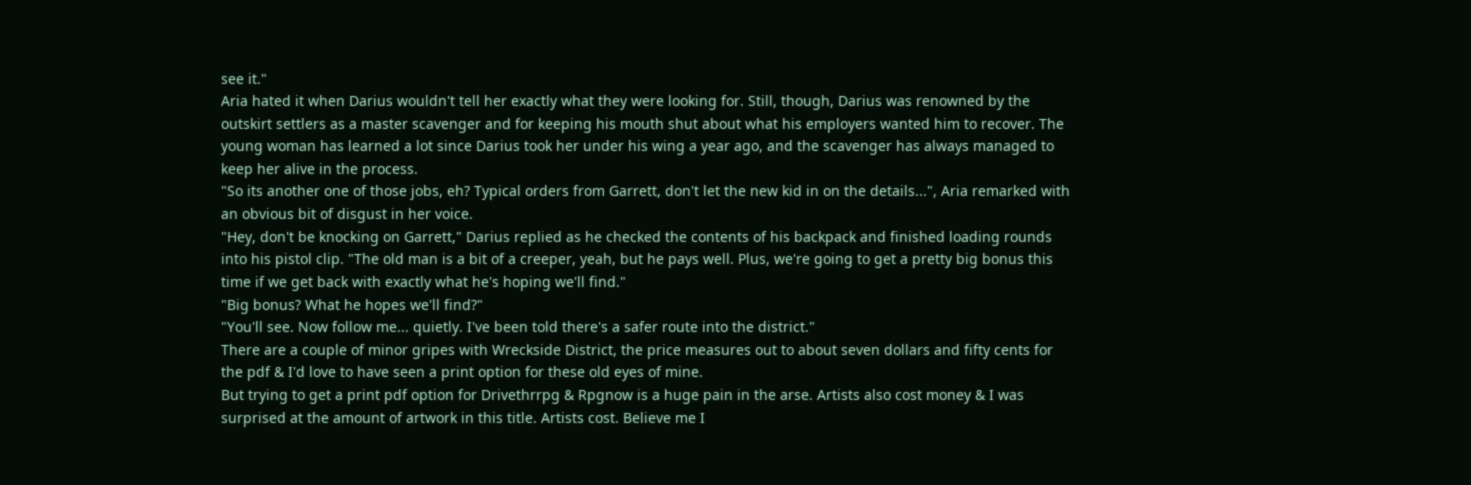see it."
Aria hated it when Darius wouldn't tell her exactly what they were looking for. Still, though, Darius was renowned by the outskirt settlers as a master scavenger and for keeping his mouth shut about what his employers wanted him to recover. The young woman has learned a lot since Darius took her under his wing a year ago, and the scavenger has always managed to keep her alive in the process.
"So its another one of those jobs, eh? Typical orders from Garrett, don't let the new kid in on the details...", Aria remarked with an obvious bit of disgust in her voice.
"Hey, don't be knocking on Garrett," Darius replied as he checked the contents of his backpack and finished loading rounds into his pistol clip. "The old man is a bit of a creeper, yeah, but he pays well. Plus, we're going to get a pretty big bonus this time if we get back with exactly what he's hoping we'll find."
"Big bonus? What he hopes we'll find?"
"You'll see. Now follow me... quietly. I've been told there's a safer route into the district."
There are a couple of minor gripes with Wreckside District, the price measures out to about seven dollars and fifty cents for the pdf & I'd love to have seen a print option for these old eyes of mine.
But trying to get a print pdf option for Drivethrrpg & Rpgnow is a huge pain in the arse. Artists also cost money & I was surprised at the amount of artwork in this title. Artists cost. Believe me I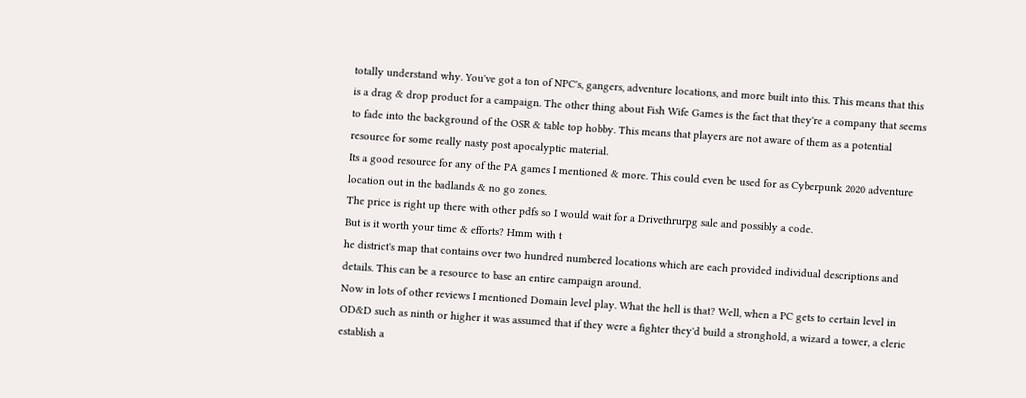totally understand why. You've got a ton of NPC's, gangers, adventure locations, and more built into this. This means that this is a drag & drop product for a campaign. The other thing about Fish Wife Games is the fact that they're a company that seems to fade into the background of the OSR & table top hobby. This means that players are not aware of them as a potential resource for some really nasty post apocalyptic material.
Its a good resource for any of the PA games I mentioned & more. This could even be used for as Cyberpunk 2020 adventure location out in the badlands & no go zones.
The price is right up there with other pdfs so I would wait for a Drivethrurpg sale and possibly a code.
But is it worth your time & efforts? Hmm with t
he district's map that contains over two hundred numbered locations which are each provided individual descriptions and details. This can be a resource to base an entire campaign around.
Now in lots of other reviews I mentioned Domain level play. What the hell is that? Well, when a PC gets to certain level in OD&D such as ninth or higher it was assumed that if they were a fighter they'd build a stronghold, a wizard a tower, a cleric establish a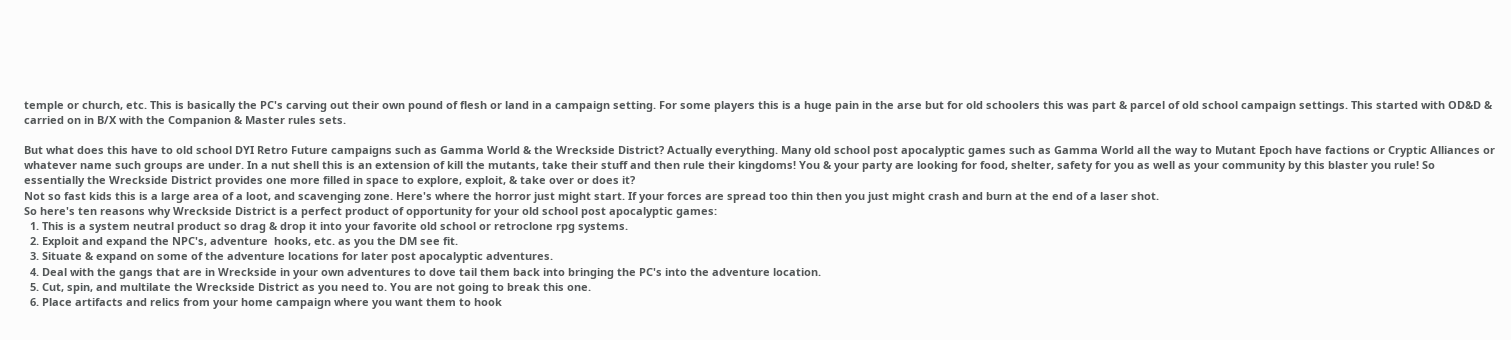temple or church, etc. This is basically the PC's carving out their own pound of flesh or land in a campaign setting. For some players this is a huge pain in the arse but for old schoolers this was part & parcel of old school campaign settings. This started with OD&D & carried on in B/X with the Companion & Master rules sets.

But what does this have to old school DYI Retro Future campaigns such as Gamma World & the Wreckside District? Actually everything. Many old school post apocalyptic games such as Gamma World all the way to Mutant Epoch have factions or Cryptic Alliances or whatever name such groups are under. In a nut shell this is an extension of kill the mutants, take their stuff and then rule their kingdoms! You & your party are looking for food, shelter, safety for you as well as your community by this blaster you rule! So essentially the Wreckside District provides one more filled in space to explore, exploit, & take over or does it?
Not so fast kids this is a large area of a loot, and scavenging zone. Here's where the horror just might start. If your forces are spread too thin then you just might crash and burn at the end of a laser shot.
So here's ten reasons why Wreckside District is a perfect product of opportunity for your old school post apocalyptic games:
  1. This is a system neutral product so drag & drop it into your favorite old school or retroclone rpg systems.
  2. Exploit and expand the NPC's, adventure  hooks, etc. as you the DM see fit.
  3. Situate & expand on some of the adventure locations for later post apocalyptic adventures.
  4. Deal with the gangs that are in Wreckside in your own adventures to dove tail them back into bringing the PC's into the adventure location.
  5. Cut, spin, and multilate the Wreckside District as you need to. You are not going to break this one.
  6. Place artifacts and relics from your home campaign where you want them to hook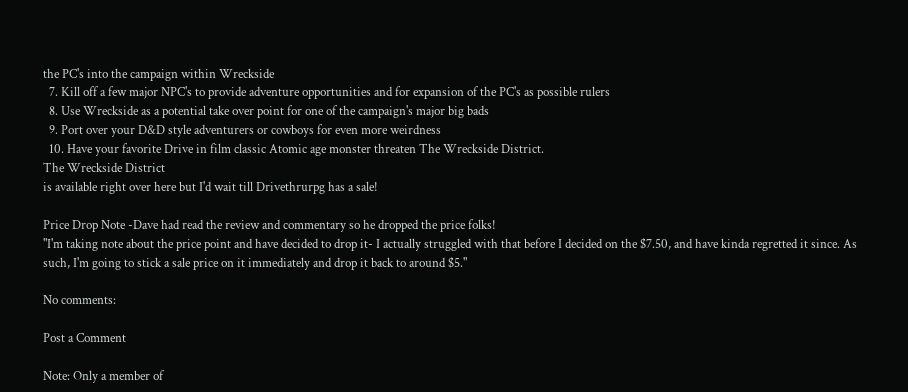the PC's into the campaign within Wreckside
  7. Kill off a few major NPC's to provide adventure opportunities and for expansion of the PC's as possible rulers
  8. Use Wreckside as a potential take over point for one of the campaign's major big bads
  9. Port over your D&D style adventurers or cowboys for even more weirdness
  10. Have your favorite Drive in film classic Atomic age monster threaten The Wreckside District.
The Wreckside District
is available right over here but I'd wait till Drivethrurpg has a sale!

Price Drop Note -Dave had read the review and commentary so he dropped the price folks!
"I'm taking note about the price point and have decided to drop it- I actually struggled with that before I decided on the $7.50, and have kinda regretted it since. As such, I'm going to stick a sale price on it immediately and drop it back to around $5."

No comments:

Post a Comment

Note: Only a member of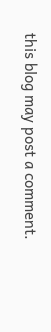this blog may post a comment.